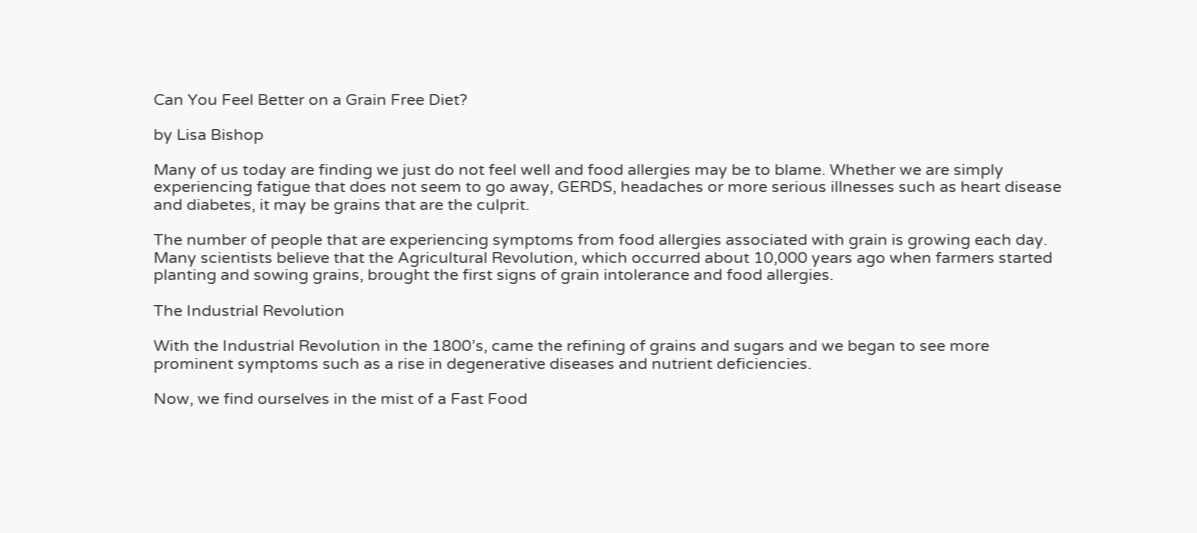Can You Feel Better on a Grain Free Diet?

by Lisa Bishop

Many of us today are finding we just do not feel well and food allergies may be to blame. Whether we are simply experiencing fatigue that does not seem to go away, GERDS, headaches or more serious illnesses such as heart disease and diabetes, it may be grains that are the culprit.

The number of people that are experiencing symptoms from food allergies associated with grain is growing each day. Many scientists believe that the Agricultural Revolution, which occurred about 10,000 years ago when farmers started planting and sowing grains, brought the first signs of grain intolerance and food allergies.

The Industrial Revolution

With the Industrial Revolution in the 1800’s, came the refining of grains and sugars and we began to see more prominent symptoms such as a rise in degenerative diseases and nutrient deficiencies.

Now, we find ourselves in the mist of a Fast Food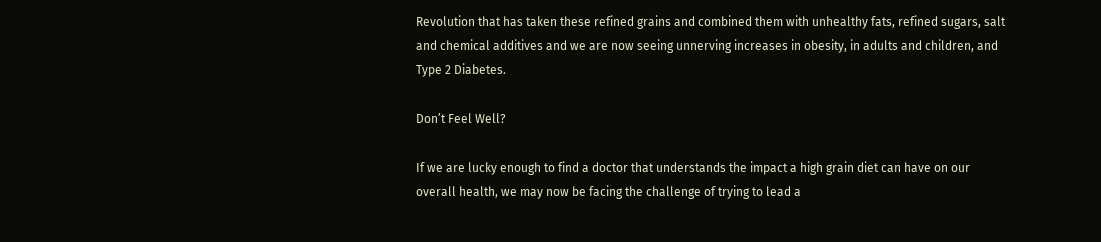Revolution that has taken these refined grains and combined them with unhealthy fats, refined sugars, salt and chemical additives and we are now seeing unnerving increases in obesity, in adults and children, and Type 2 Diabetes.

Don’t Feel Well?

If we are lucky enough to find a doctor that understands the impact a high grain diet can have on our overall health, we may now be facing the challenge of trying to lead a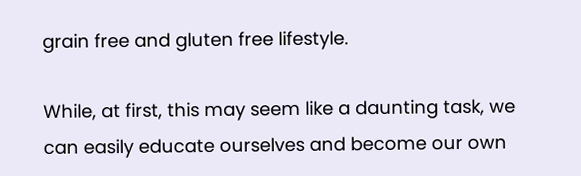grain free and gluten free lifestyle.

While, at first, this may seem like a daunting task, we can easily educate ourselves and become our own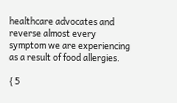healthcare advocates and reverse almost every symptom we are experiencing as a result of food allergies.

{ 5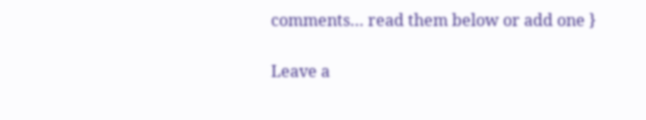comments… read them below or add one }

Leave a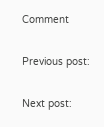Comment

Previous post:

Next post: